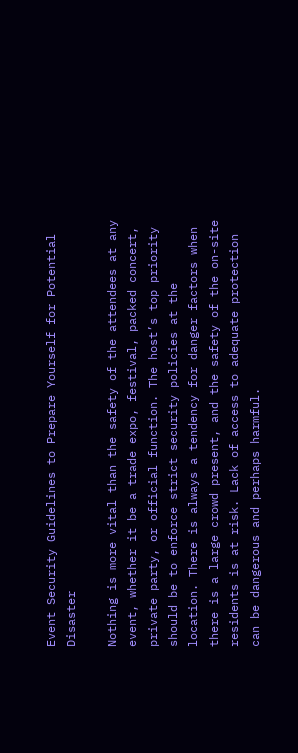Event Security Guidelines to Prepare Yourself for Potential Disaster

Nothing is more vital than the safety of the attendees at any event, whether it be a trade expo, festival, packed concert, private party, or official function. The host’s top priority should be to enforce strict security policies at the location. There is always a tendency for danger factors when there is a large crowd present, and the safety of the on-site residents is at risk. Lack of access to adequate protection can be dangerous and perhaps harmful.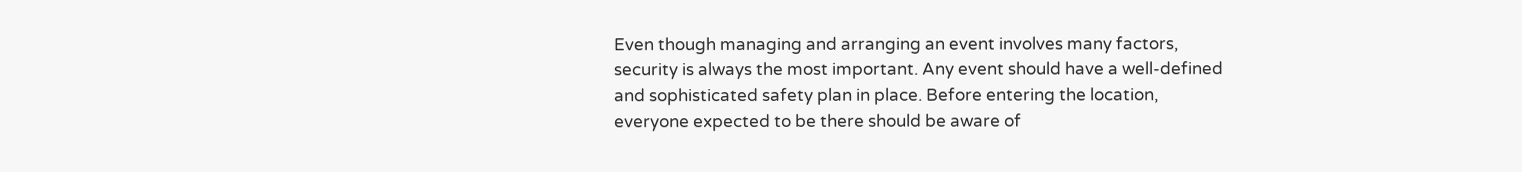Even though managing and arranging an event involves many factors, security is always the most important. Any event should have a well-defined and sophisticated safety plan in place. Before entering the location, everyone expected to be there should be aware of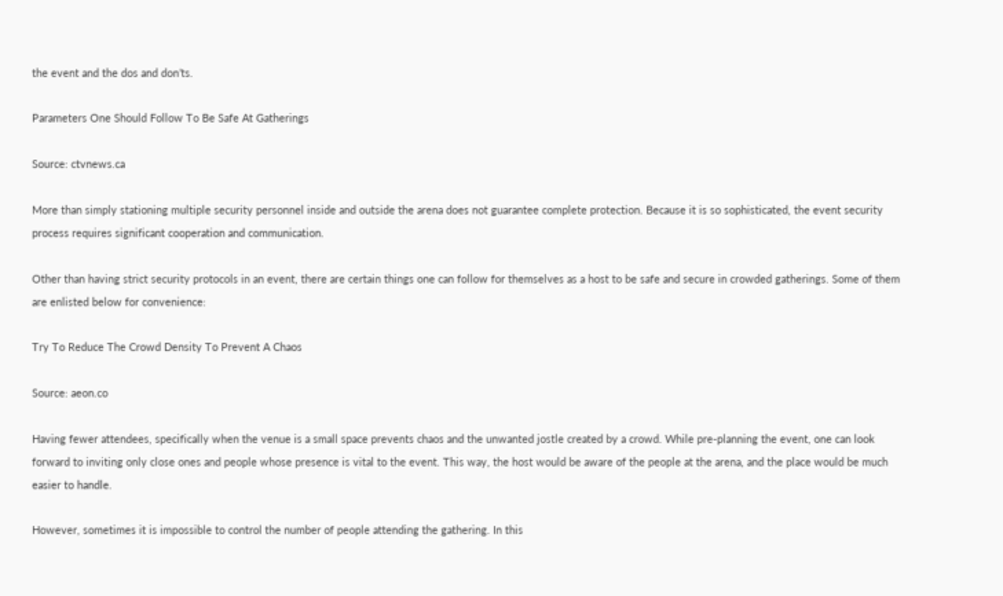the event and the dos and don’ts.

Parameters One Should Follow To Be Safe At Gatherings

Source: ctvnews.ca

More than simply stationing multiple security personnel inside and outside the arena does not guarantee complete protection. Because it is so sophisticated, the event security process requires significant cooperation and communication.

Other than having strict security protocols in an event, there are certain things one can follow for themselves as a host to be safe and secure in crowded gatherings. Some of them are enlisted below for convenience:

Try To Reduce The Crowd Density To Prevent A Chaos

Source: aeon.co

Having fewer attendees, specifically when the venue is a small space prevents chaos and the unwanted jostle created by a crowd. While pre-planning the event, one can look forward to inviting only close ones and people whose presence is vital to the event. This way, the host would be aware of the people at the arena, and the place would be much easier to handle.

However, sometimes it is impossible to control the number of people attending the gathering. In this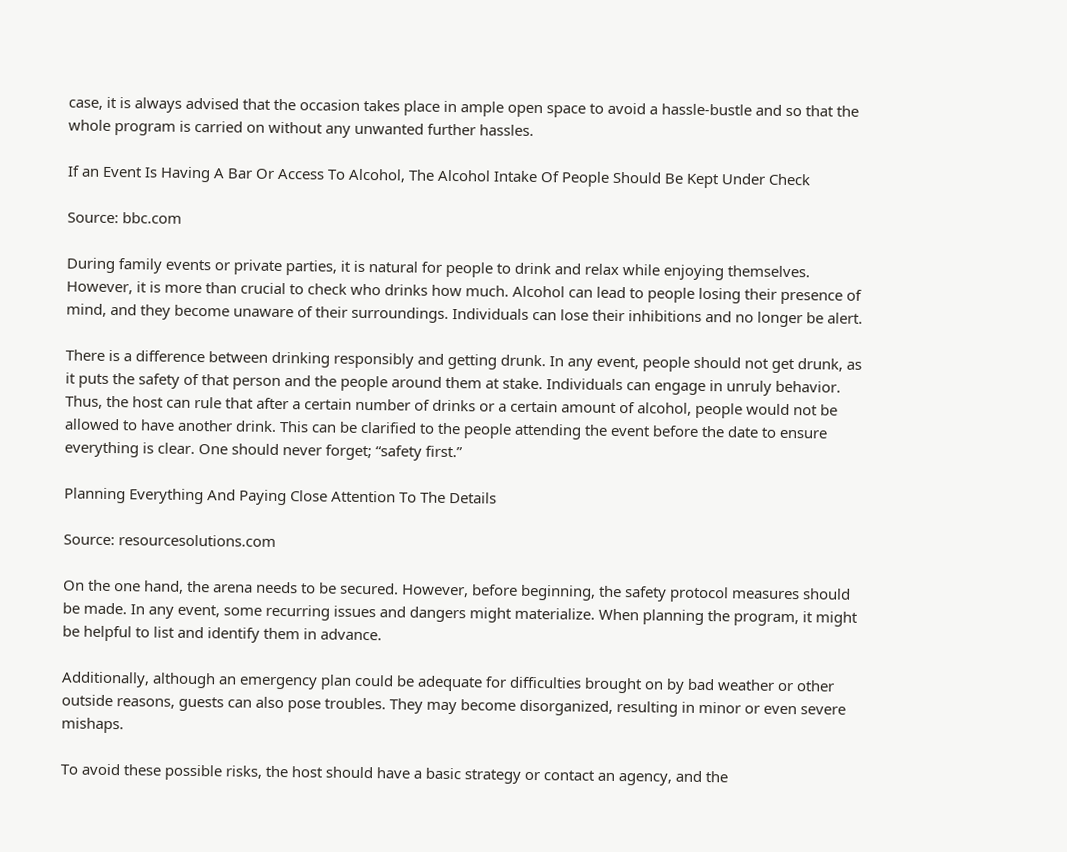case, it is always advised that the occasion takes place in ample open space to avoid a hassle-bustle and so that the whole program is carried on without any unwanted further hassles.

If an Event Is Having A Bar Or Access To Alcohol, The Alcohol Intake Of People Should Be Kept Under Check

Source: bbc.com

During family events or private parties, it is natural for people to drink and relax while enjoying themselves. However, it is more than crucial to check who drinks how much. Alcohol can lead to people losing their presence of mind, and they become unaware of their surroundings. Individuals can lose their inhibitions and no longer be alert.

There is a difference between drinking responsibly and getting drunk. In any event, people should not get drunk, as it puts the safety of that person and the people around them at stake. Individuals can engage in unruly behavior. Thus, the host can rule that after a certain number of drinks or a certain amount of alcohol, people would not be allowed to have another drink. This can be clarified to the people attending the event before the date to ensure everything is clear. One should never forget; “safety first.”

Planning Everything And Paying Close Attention To The Details

Source: resourcesolutions.com

On the one hand, the arena needs to be secured. However, before beginning, the safety protocol measures should be made. In any event, some recurring issues and dangers might materialize. When planning the program, it might be helpful to list and identify them in advance.

Additionally, although an emergency plan could be adequate for difficulties brought on by bad weather or other outside reasons, guests can also pose troubles. They may become disorganized, resulting in minor or even severe mishaps.

To avoid these possible risks, the host should have a basic strategy or contact an agency, and the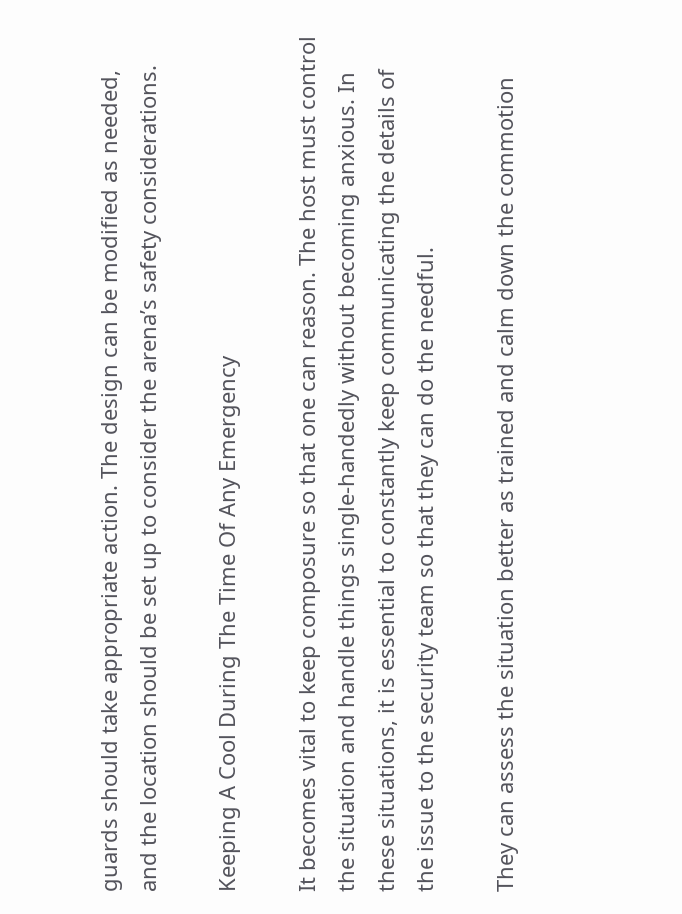guards should take appropriate action. The design can be modified as needed, and the location should be set up to consider the arena’s safety considerations.

Keeping A Cool During The Time Of Any Emergency

It becomes vital to keep composure so that one can reason. The host must control the situation and handle things single-handedly without becoming anxious. In these situations, it is essential to constantly keep communicating the details of the issue to the security team so that they can do the needful.

They can assess the situation better as trained and calm down the commotion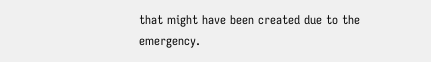that might have been created due to the emergency.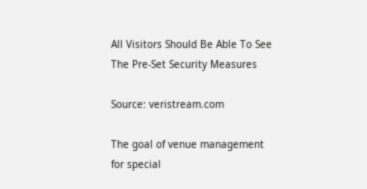All Visitors Should Be Able To See The Pre-Set Security Measures

Source: veristream.com

The goal of venue management for special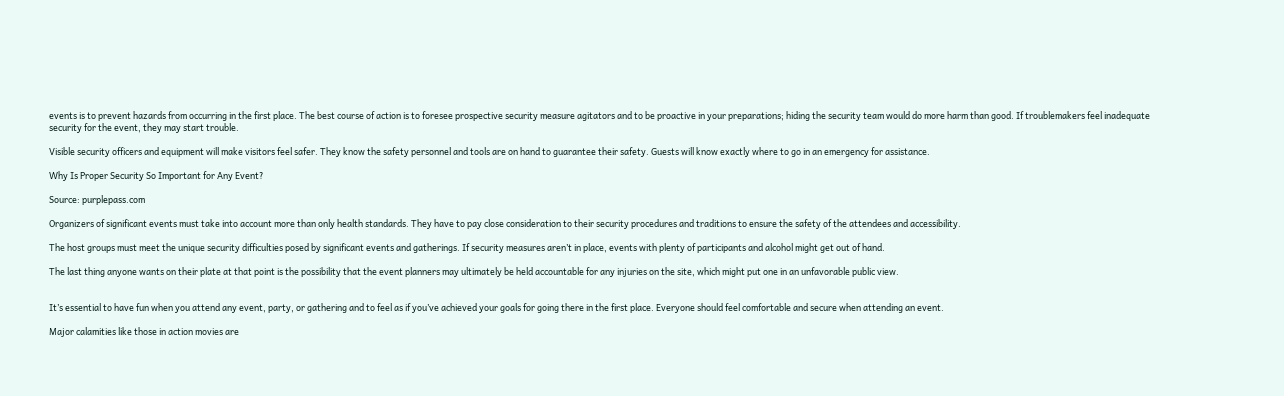events is to prevent hazards from occurring in the first place. The best course of action is to foresee prospective security measure agitators and to be proactive in your preparations; hiding the security team would do more harm than good. If troublemakers feel inadequate security for the event, they may start trouble.

Visible security officers and equipment will make visitors feel safer. They know the safety personnel and tools are on hand to guarantee their safety. Guests will know exactly where to go in an emergency for assistance.

Why Is Proper Security So Important for Any Event?

Source: purplepass.com

Organizers of significant events must take into account more than only health standards. They have to pay close consideration to their security procedures and traditions to ensure the safety of the attendees and accessibility.

The host groups must meet the unique security difficulties posed by significant events and gatherings. If security measures aren’t in place, events with plenty of participants and alcohol might get out of hand.

The last thing anyone wants on their plate at that point is the possibility that the event planners may ultimately be held accountable for any injuries on the site, which might put one in an unfavorable public view.


It’s essential to have fun when you attend any event, party, or gathering and to feel as if you’ve achieved your goals for going there in the first place. Everyone should feel comfortable and secure when attending an event.

Major calamities like those in action movies are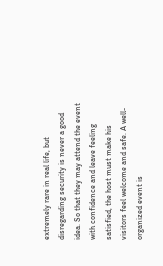extremely rare in real life, but disregarding security is never a good idea. So that they may attend the event with confidence and leave feeling satisfied, the host must make his visitors feel welcome and safe. A well-organized event is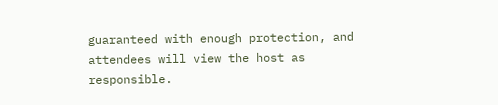guaranteed with enough protection, and attendees will view the host as responsible.